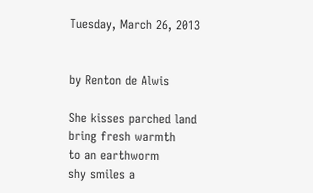Tuesday, March 26, 2013


by Renton de Alwis

She kisses parched land
bring fresh warmth
to an earthworm
shy smiles a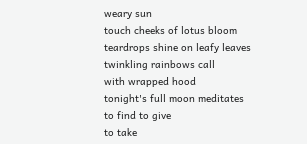weary sun
touch cheeks of lotus bloom
teardrops shine on leafy leaves
twinkling rainbows call
with wrapped hood
tonight's full moon meditates
to find to give
to take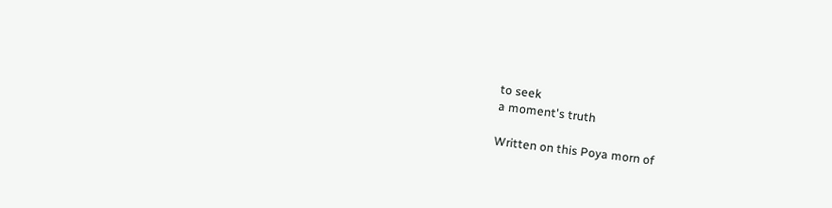to seek
a moment's truth

Written on this Poya morn of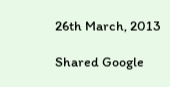26th March, 2013

Shared Google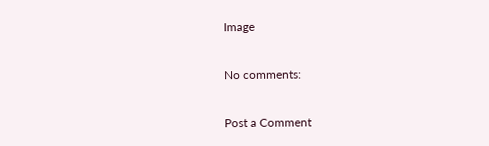Image

No comments:

Post a Comment